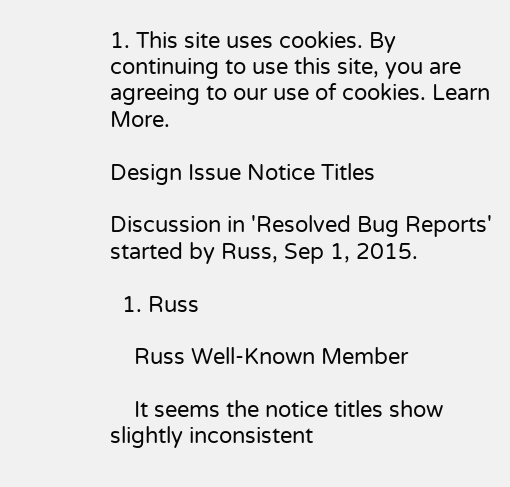1. This site uses cookies. By continuing to use this site, you are agreeing to our use of cookies. Learn More.

Design Issue Notice Titles

Discussion in 'Resolved Bug Reports' started by Russ, Sep 1, 2015.

  1. Russ

    Russ Well-Known Member

    It seems the notice titles show slightly inconsistent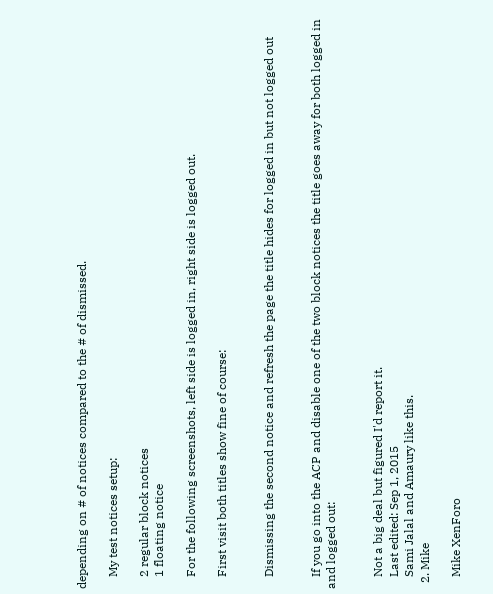depending on # of notices compared to the # of dismissed.

    My test notices setup:

    2 regular block notices
    1 floating notice

    For the following screenshots, left side is logged in, right side is logged out.

    First visit both titles show fine of course:


    Dismissing the second notice and refresh the page the title hides for logged in but not logged out


    If you go into the ACP and disable one of the two block notices the title goes away for both logged in and logged out:


    Not a big deal but figured I'd report it.
    Last edited: Sep 1, 2015
    Sami Jalal and Amaury like this.
  2. Mike

    Mike XenForo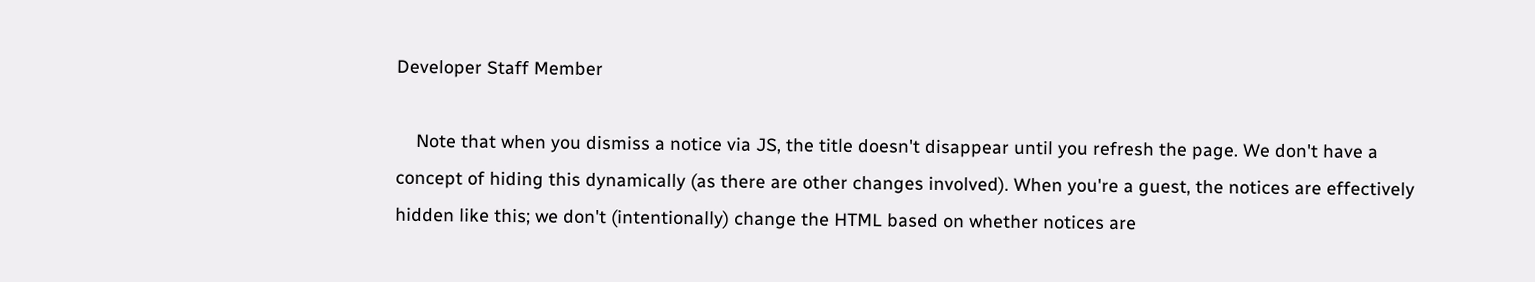Developer Staff Member

    Note that when you dismiss a notice via JS, the title doesn't disappear until you refresh the page. We don't have a concept of hiding this dynamically (as there are other changes involved). When you're a guest, the notices are effectively hidden like this; we don't (intentionally) change the HTML based on whether notices are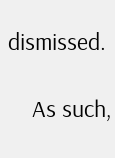dismissed.

    As such,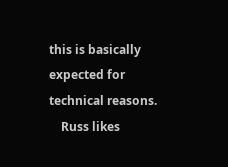this is basically expected for technical reasons.
    Russ likes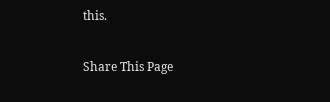this.

Share This Page